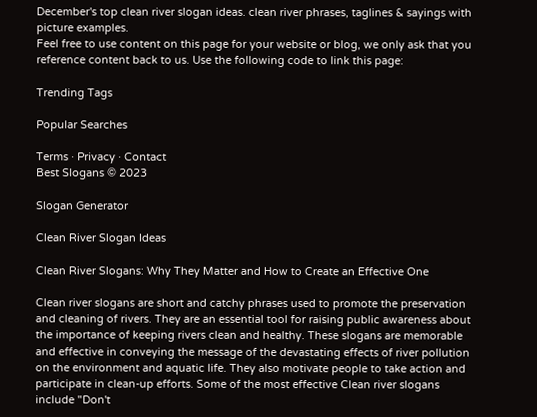December's top clean river slogan ideas. clean river phrases, taglines & sayings with picture examples.
Feel free to use content on this page for your website or blog, we only ask that you reference content back to us. Use the following code to link this page:

Trending Tags

Popular Searches

Terms · Privacy · Contact
Best Slogans © 2023

Slogan Generator

Clean River Slogan Ideas

Clean River Slogans: Why They Matter and How to Create an Effective One

Clean river slogans are short and catchy phrases used to promote the preservation and cleaning of rivers. They are an essential tool for raising public awareness about the importance of keeping rivers clean and healthy. These slogans are memorable and effective in conveying the message of the devastating effects of river pollution on the environment and aquatic life. They also motivate people to take action and participate in clean-up efforts. Some of the most effective Clean river slogans include "Don't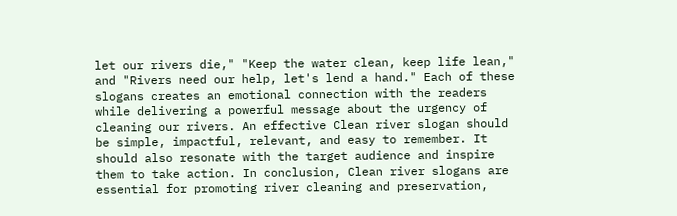let our rivers die," "Keep the water clean, keep life lean," and "Rivers need our help, let's lend a hand." Each of these slogans creates an emotional connection with the readers while delivering a powerful message about the urgency of cleaning our rivers. An effective Clean river slogan should be simple, impactful, relevant, and easy to remember. It should also resonate with the target audience and inspire them to take action. In conclusion, Clean river slogans are essential for promoting river cleaning and preservation,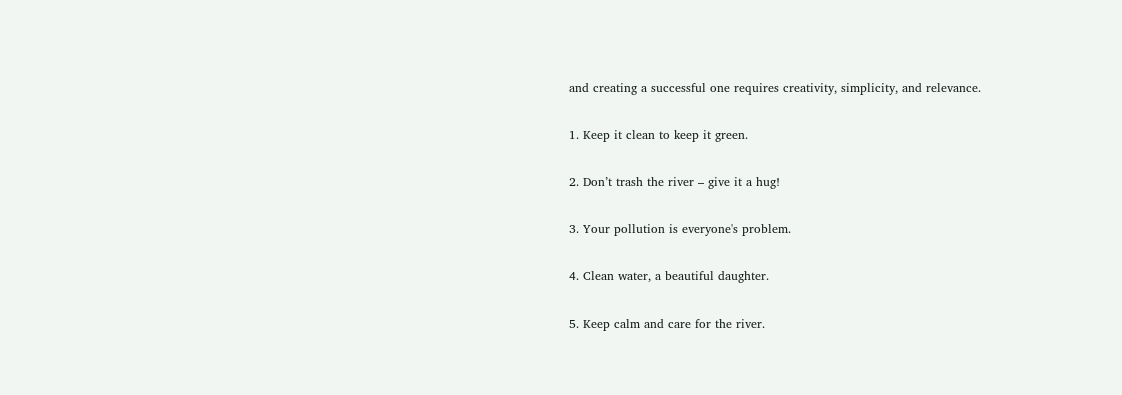and creating a successful one requires creativity, simplicity, and relevance.

1. Keep it clean to keep it green.

2. Don’t trash the river – give it a hug!

3. Your pollution is everyone's problem.

4. Clean water, a beautiful daughter.

5. Keep calm and care for the river.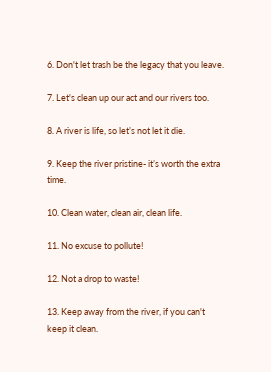6. Don't let trash be the legacy that you leave.

7. Let's clean up our act and our rivers too.

8. A river is life, so let’s not let it die.

9. Keep the river pristine- it’s worth the extra time.

10. Clean water, clean air, clean life.

11. No excuse to pollute!

12. Not a drop to waste!

13. Keep away from the river, if you can't keep it clean.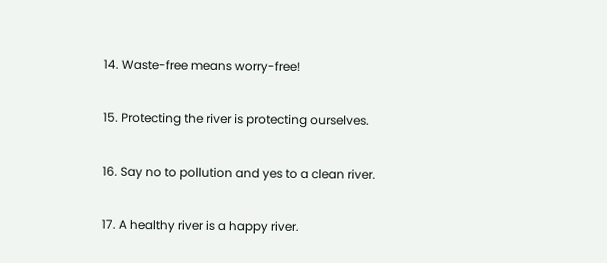14. Waste-free means worry-free!

15. Protecting the river is protecting ourselves.

16. Say no to pollution and yes to a clean river.

17. A healthy river is a happy river.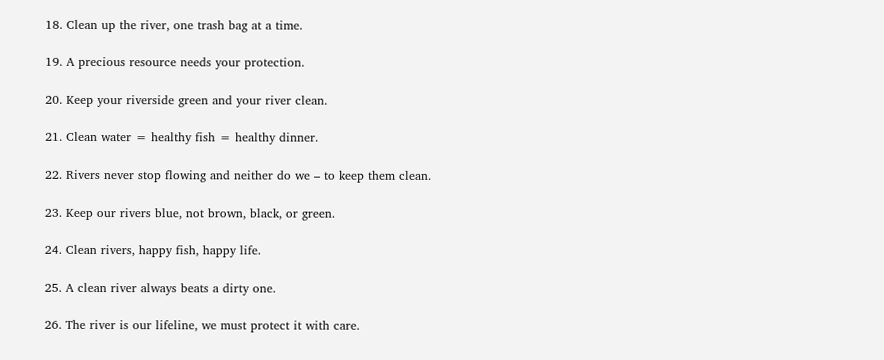18. Clean up the river, one trash bag at a time.

19. A precious resource needs your protection.

20. Keep your riverside green and your river clean.

21. Clean water = healthy fish = healthy dinner.

22. Rivers never stop flowing and neither do we – to keep them clean.

23. Keep our rivers blue, not brown, black, or green.

24. Clean rivers, happy fish, happy life.

25. A clean river always beats a dirty one.

26. The river is our lifeline, we must protect it with care.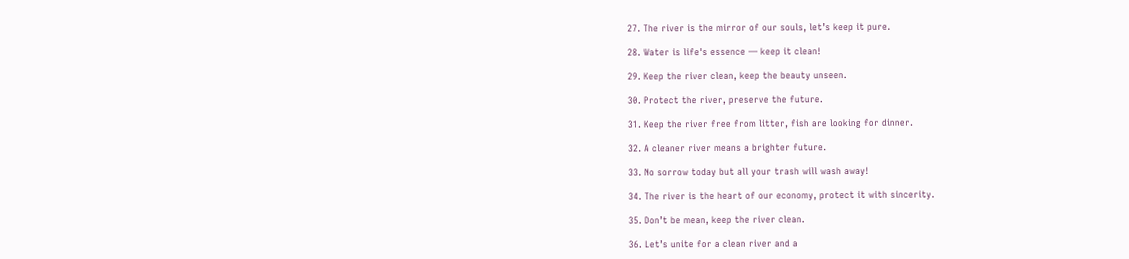27. The river is the mirror of our souls, let’s keep it pure.

28. Water is life's essence — keep it clean!

29. Keep the river clean, keep the beauty unseen.

30. Protect the river, preserve the future.

31. Keep the river free from litter, fish are looking for dinner.

32. A cleaner river means a brighter future.

33. No sorrow today but all your trash will wash away!

34. The river is the heart of our economy, protect it with sincerity.

35. Don’t be mean, keep the river clean.

36. Let’s unite for a clean river and a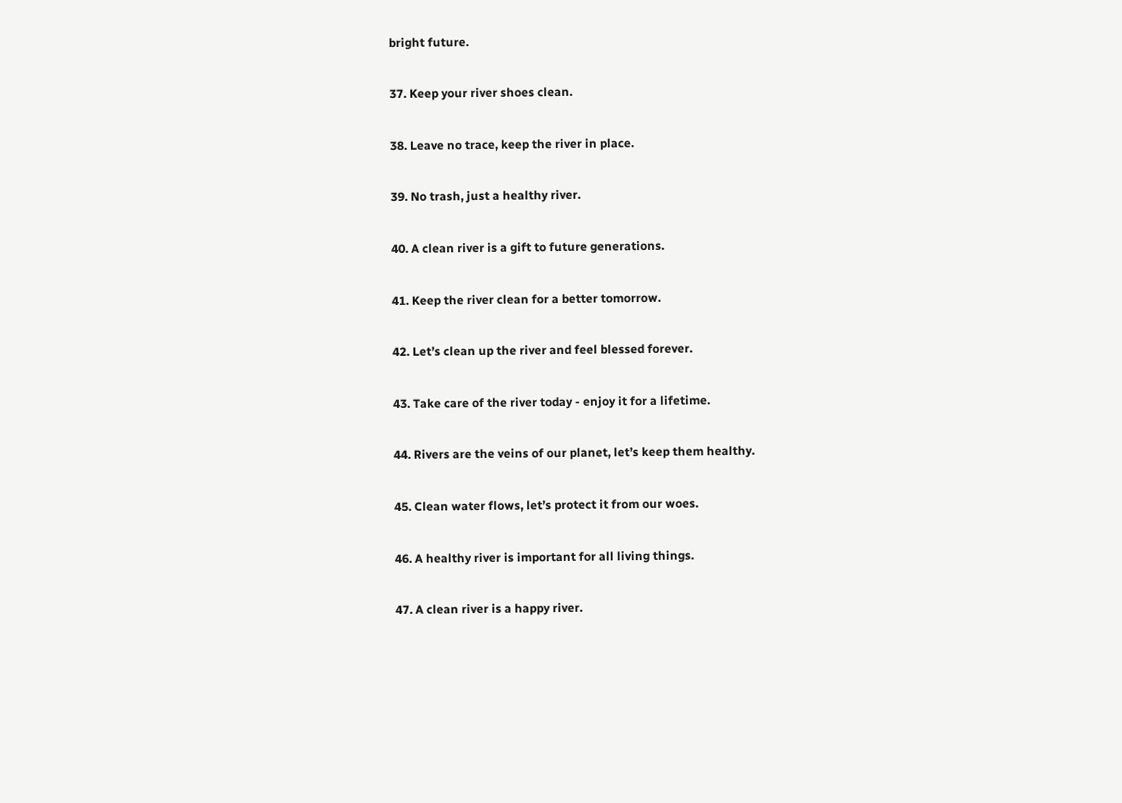bright future.

37. Keep your river shoes clean.

38. Leave no trace, keep the river in place.

39. No trash, just a healthy river.

40. A clean river is a gift to future generations.

41. Keep the river clean for a better tomorrow.

42. Let’s clean up the river and feel blessed forever.

43. Take care of the river today - enjoy it for a lifetime.

44. Rivers are the veins of our planet, let’s keep them healthy.

45. Clean water flows, let’s protect it from our woes.

46. A healthy river is important for all living things.

47. A clean river is a happy river.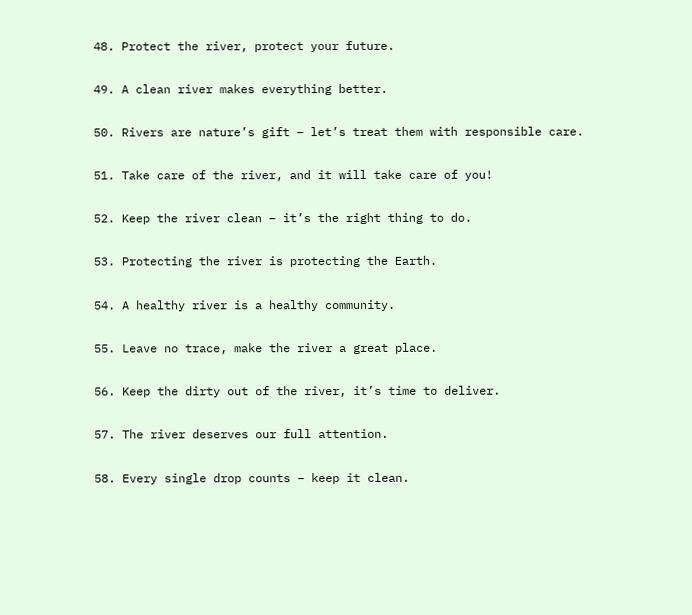48. Protect the river, protect your future.

49. A clean river makes everything better.

50. Rivers are nature’s gift – let’s treat them with responsible care.

51. Take care of the river, and it will take care of you!

52. Keep the river clean – it’s the right thing to do.

53. Protecting the river is protecting the Earth.

54. A healthy river is a healthy community.

55. Leave no trace, make the river a great place.

56. Keep the dirty out of the river, it’s time to deliver.

57. The river deserves our full attention.

58. Every single drop counts – keep it clean.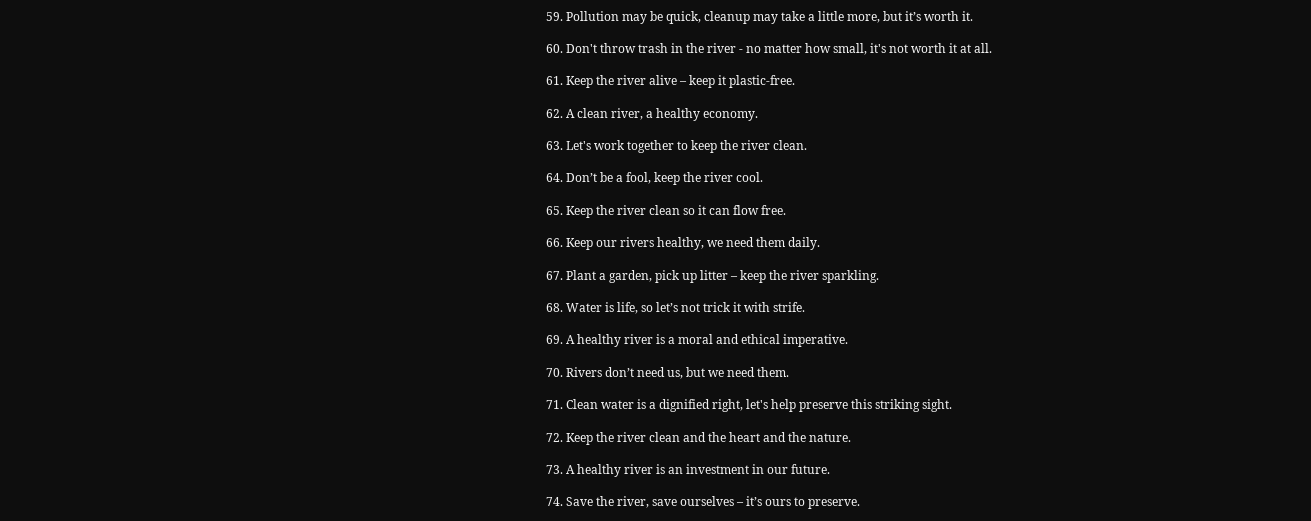59. Pollution may be quick, cleanup may take a little more, but it’s worth it.

60. Don't throw trash in the river - no matter how small, it's not worth it at all.

61. Keep the river alive – keep it plastic-free.

62. A clean river, a healthy economy.

63. Let's work together to keep the river clean.

64. Don’t be a fool, keep the river cool.

65. Keep the river clean so it can flow free.

66. Keep our rivers healthy, we need them daily.

67. Plant a garden, pick up litter – keep the river sparkling.

68. Water is life, so let’s not trick it with strife.

69. A healthy river is a moral and ethical imperative.

70. Rivers don’t need us, but we need them.

71. Clean water is a dignified right, let's help preserve this striking sight.

72. Keep the river clean and the heart and the nature.

73. A healthy river is an investment in our future.

74. Save the river, save ourselves – it’s ours to preserve.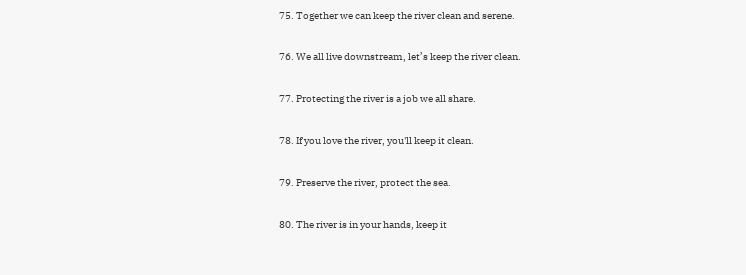75. Together we can keep the river clean and serene.

76. We all live downstream, let’s keep the river clean.

77. Protecting the river is a job we all share.

78. If you love the river, you'll keep it clean.

79. Preserve the river, protect the sea.

80. The river is in your hands, keep it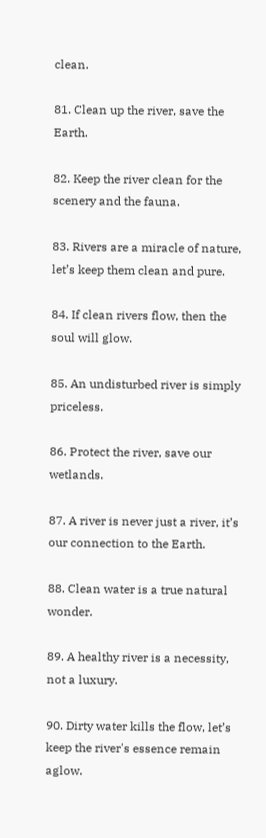clean.

81. Clean up the river, save the Earth.

82. Keep the river clean for the scenery and the fauna.

83. Rivers are a miracle of nature, let’s keep them clean and pure.

84. If clean rivers flow, then the soul will glow.

85. An undisturbed river is simply priceless.

86. Protect the river, save our wetlands.

87. A river is never just a river, it’s our connection to the Earth.

88. Clean water is a true natural wonder.

89. A healthy river is a necessity, not a luxury.

90. Dirty water kills the flow, let’s keep the river's essence remain aglow.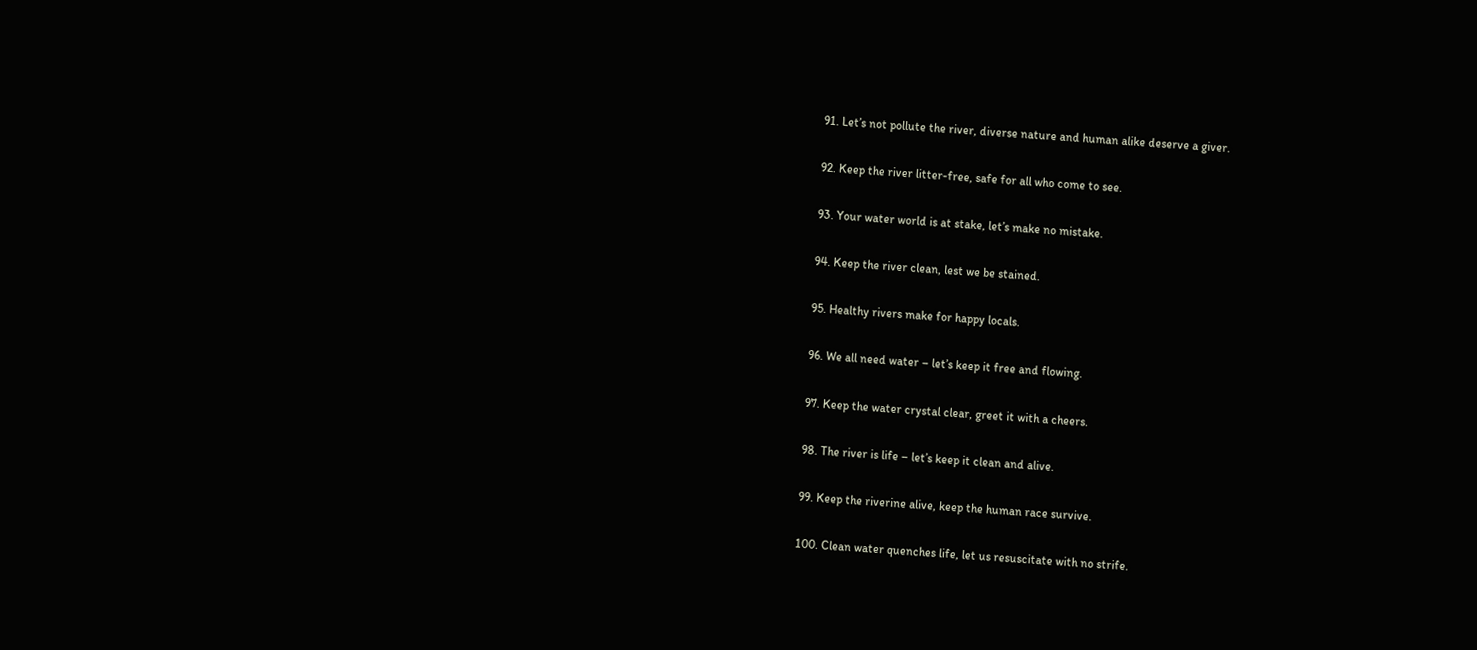91. Let’s not pollute the river, diverse nature and human alike deserve a giver.

92. Keep the river litter-free, safe for all who come to see.

93. Your water world is at stake, let’s make no mistake.

94. Keep the river clean, lest we be stained.

95. Healthy rivers make for happy locals.

96. We all need water – let’s keep it free and flowing.

97. Keep the water crystal clear, greet it with a cheers.

98. The river is life – let’s keep it clean and alive.

99. Keep the riverine alive, keep the human race survive.

100. Clean water quenches life, let us resuscitate with no strife.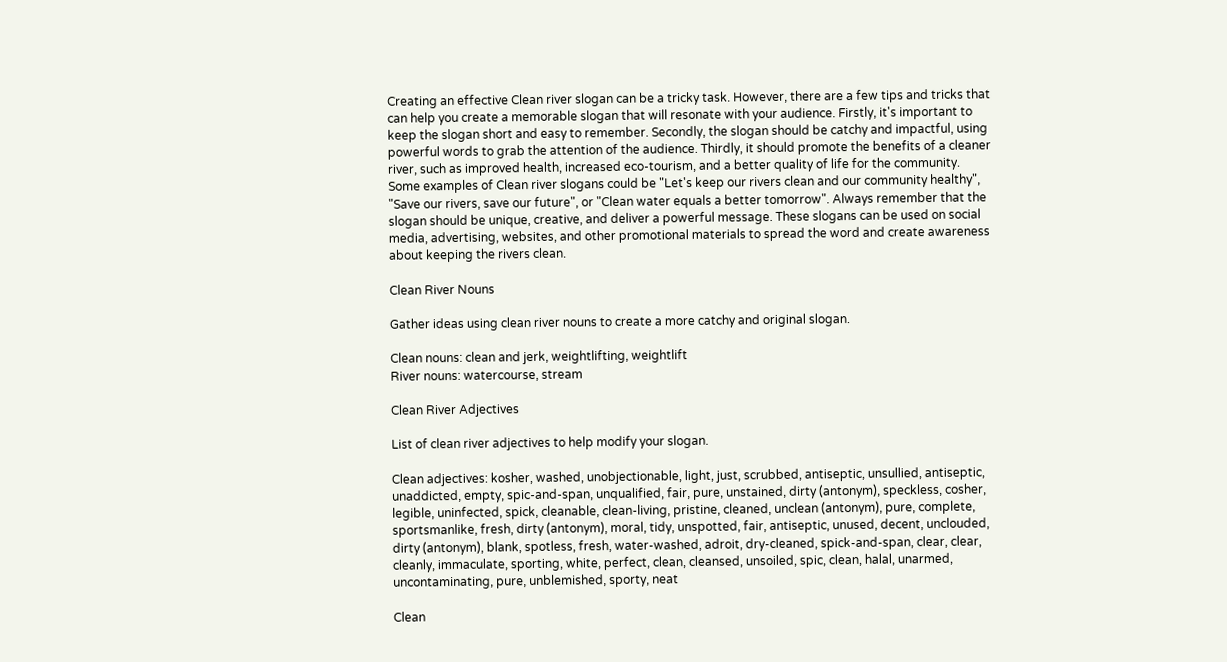Creating an effective Clean river slogan can be a tricky task. However, there are a few tips and tricks that can help you create a memorable slogan that will resonate with your audience. Firstly, it's important to keep the slogan short and easy to remember. Secondly, the slogan should be catchy and impactful, using powerful words to grab the attention of the audience. Thirdly, it should promote the benefits of a cleaner river, such as improved health, increased eco-tourism, and a better quality of life for the community. Some examples of Clean river slogans could be "Let's keep our rivers clean and our community healthy", "Save our rivers, save our future", or "Clean water equals a better tomorrow". Always remember that the slogan should be unique, creative, and deliver a powerful message. These slogans can be used on social media, advertising, websites, and other promotional materials to spread the word and create awareness about keeping the rivers clean.

Clean River Nouns

Gather ideas using clean river nouns to create a more catchy and original slogan.

Clean nouns: clean and jerk, weightlifting, weightlift
River nouns: watercourse, stream

Clean River Adjectives

List of clean river adjectives to help modify your slogan.

Clean adjectives: kosher, washed, unobjectionable, light, just, scrubbed, antiseptic, unsullied, antiseptic, unaddicted, empty, spic-and-span, unqualified, fair, pure, unstained, dirty (antonym), speckless, cosher, legible, uninfected, spick, cleanable, clean-living, pristine, cleaned, unclean (antonym), pure, complete, sportsmanlike, fresh, dirty (antonym), moral, tidy, unspotted, fair, antiseptic, unused, decent, unclouded, dirty (antonym), blank, spotless, fresh, water-washed, adroit, dry-cleaned, spick-and-span, clear, clear, cleanly, immaculate, sporting, white, perfect, clean, cleansed, unsoiled, spic, clean, halal, unarmed, uncontaminating, pure, unblemished, sporty, neat

Clean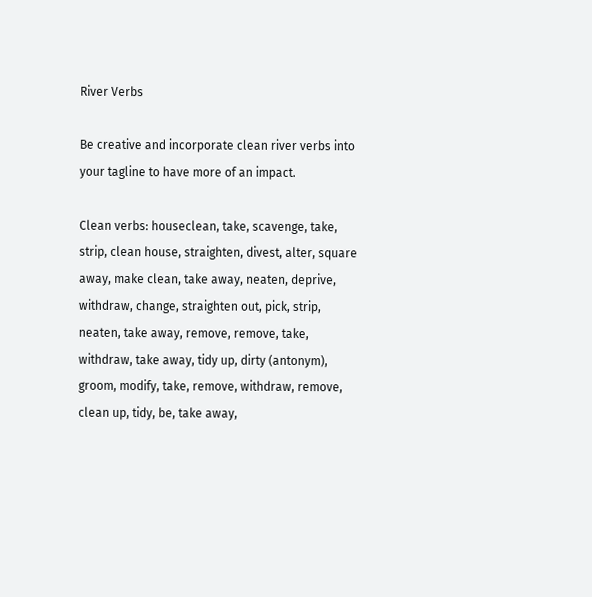River Verbs

Be creative and incorporate clean river verbs into your tagline to have more of an impact.

Clean verbs: houseclean, take, scavenge, take, strip, clean house, straighten, divest, alter, square away, make clean, take away, neaten, deprive, withdraw, change, straighten out, pick, strip, neaten, take away, remove, remove, take, withdraw, take away, tidy up, dirty (antonym), groom, modify, take, remove, withdraw, remove, clean up, tidy, be, take away,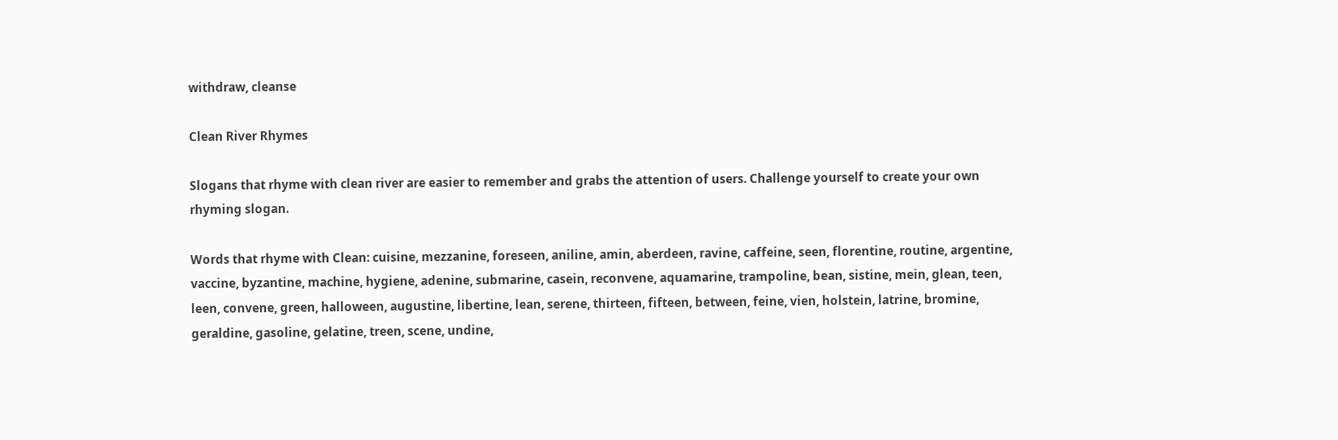withdraw, cleanse

Clean River Rhymes

Slogans that rhyme with clean river are easier to remember and grabs the attention of users. Challenge yourself to create your own rhyming slogan.

Words that rhyme with Clean: cuisine, mezzanine, foreseen, aniline, amin, aberdeen, ravine, caffeine, seen, florentine, routine, argentine, vaccine, byzantine, machine, hygiene, adenine, submarine, casein, reconvene, aquamarine, trampoline, bean, sistine, mein, glean, teen, leen, convene, green, halloween, augustine, libertine, lean, serene, thirteen, fifteen, between, feine, vien, holstein, latrine, bromine, geraldine, gasoline, gelatine, treen, scene, undine,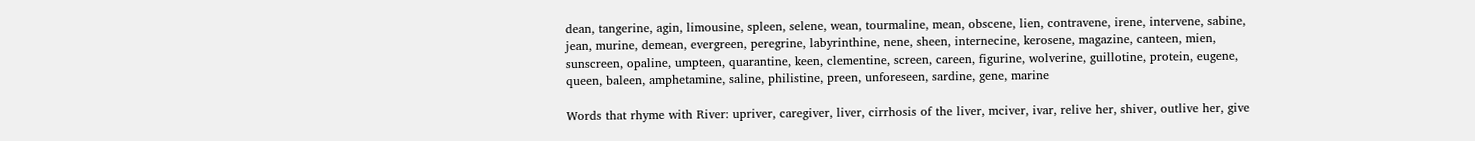dean, tangerine, agin, limousine, spleen, selene, wean, tourmaline, mean, obscene, lien, contravene, irene, intervene, sabine, jean, murine, demean, evergreen, peregrine, labyrinthine, nene, sheen, internecine, kerosene, magazine, canteen, mien, sunscreen, opaline, umpteen, quarantine, keen, clementine, screen, careen, figurine, wolverine, guillotine, protein, eugene, queen, baleen, amphetamine, saline, philistine, preen, unforeseen, sardine, gene, marine

Words that rhyme with River: upriver, caregiver, liver, cirrhosis of the liver, mciver, ivar, relive her, shiver, outlive her, give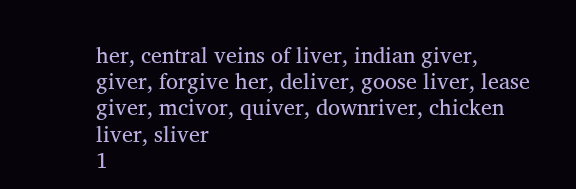her, central veins of liver, indian giver, giver, forgive her, deliver, goose liver, lease giver, mcivor, quiver, downriver, chicken liver, sliver
1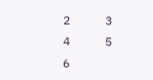2     3     4     5     6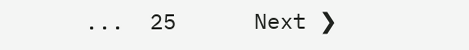...  25      Next ❯